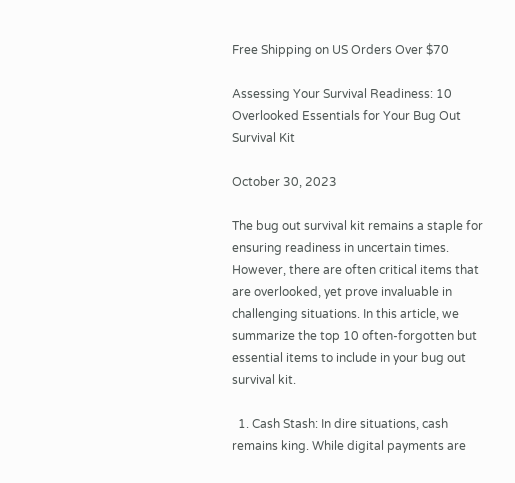Free Shipping on US Orders Over $70

Assessing Your Survival Readiness: 10 Overlooked Essentials for Your Bug Out Survival Kit

October 30, 2023

The bug out survival kit remains a staple for ensuring readiness in uncertain times. However, there are often critical items that are overlooked, yet prove invaluable in challenging situations. In this article, we summarize the top 10 often-forgotten but essential items to include in your bug out survival kit.

  1. Cash Stash: In dire situations, cash remains king. While digital payments are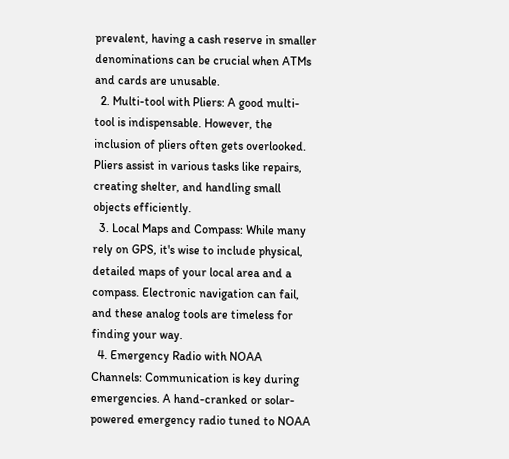prevalent, having a cash reserve in smaller denominations can be crucial when ATMs and cards are unusable.
  2. Multi-tool with Pliers: A good multi-tool is indispensable. However, the inclusion of pliers often gets overlooked. Pliers assist in various tasks like repairs, creating shelter, and handling small objects efficiently.
  3. Local Maps and Compass: While many rely on GPS, it's wise to include physical, detailed maps of your local area and a compass. Electronic navigation can fail, and these analog tools are timeless for finding your way.
  4. Emergency Radio with NOAA Channels: Communication is key during emergencies. A hand-cranked or solar-powered emergency radio tuned to NOAA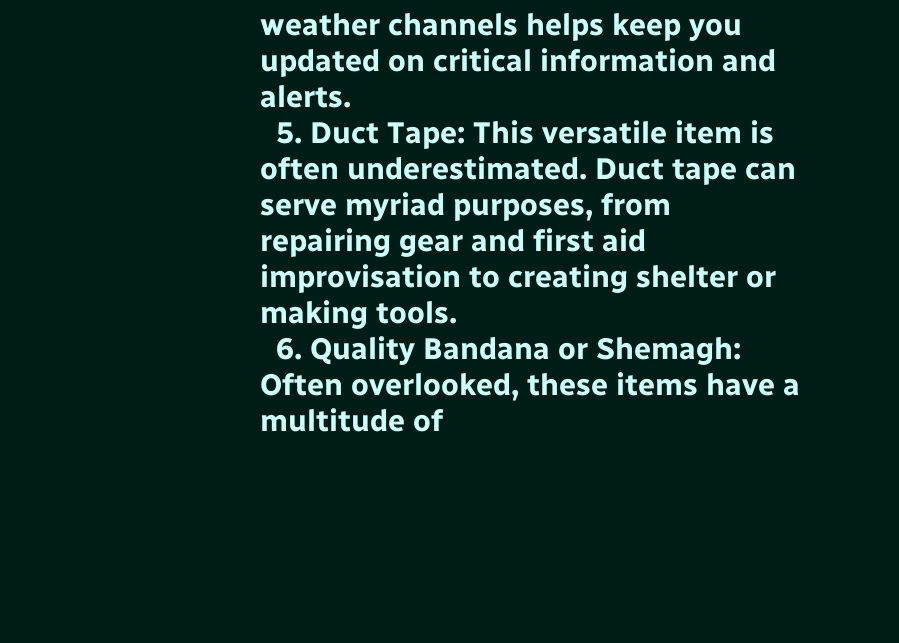weather channels helps keep you updated on critical information and alerts.
  5. Duct Tape: This versatile item is often underestimated. Duct tape can serve myriad purposes, from repairing gear and first aid improvisation to creating shelter or making tools.
  6. Quality Bandana or Shemagh: Often overlooked, these items have a multitude of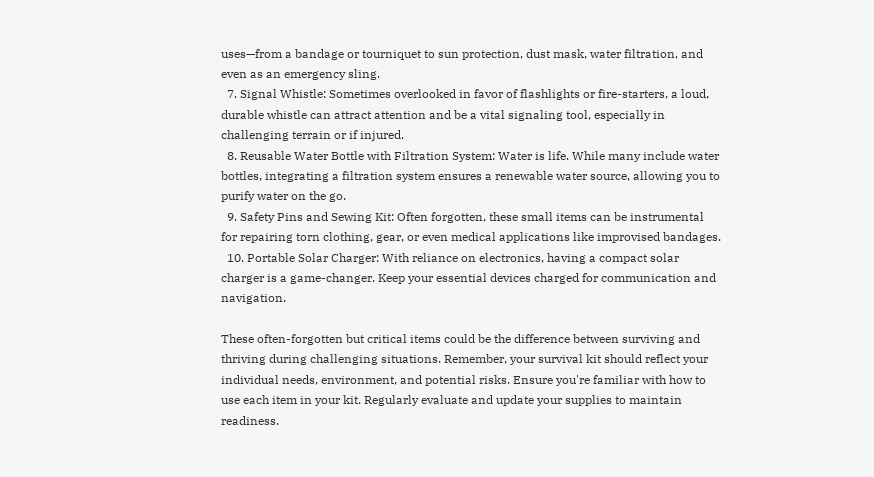uses—from a bandage or tourniquet to sun protection, dust mask, water filtration, and even as an emergency sling.
  7. Signal Whistle: Sometimes overlooked in favor of flashlights or fire-starters, a loud, durable whistle can attract attention and be a vital signaling tool, especially in challenging terrain or if injured.
  8. Reusable Water Bottle with Filtration System: Water is life. While many include water bottles, integrating a filtration system ensures a renewable water source, allowing you to purify water on the go.
  9. Safety Pins and Sewing Kit: Often forgotten, these small items can be instrumental for repairing torn clothing, gear, or even medical applications like improvised bandages.
  10. Portable Solar Charger: With reliance on electronics, having a compact solar charger is a game-changer. Keep your essential devices charged for communication and navigation.

These often-forgotten but critical items could be the difference between surviving and thriving during challenging situations. Remember, your survival kit should reflect your individual needs, environment, and potential risks. Ensure you're familiar with how to use each item in your kit. Regularly evaluate and update your supplies to maintain readiness.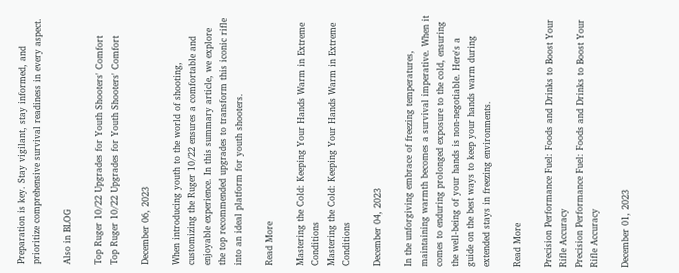Preparation is key. Stay vigilant, stay informed, and prioritize comprehensive survival readiness in every aspect.

Also in BLOG

Top Ruger 10/22 Upgrades for Youth Shooters' Comfort
Top Ruger 10/22 Upgrades for Youth Shooters' Comfort

December 06, 2023

When introducing youth to the world of shooting, customizing the Ruger 10/22 ensures a comfortable and enjoyable experience. In this summary article, we explore the top recommended upgrades to transform this iconic rifle into an ideal platform for youth shooters.

Read More

Mastering the Cold: Keeping Your Hands Warm in Extreme Conditions
Mastering the Cold: Keeping Your Hands Warm in Extreme Conditions

December 04, 2023

In the unforgiving embrace of freezing temperatures, maintaining warmth becomes a survival imperative. When it comes to enduring prolonged exposure to the cold, ensuring the well-being of your hands is non-negotiable. Here's a guide on the best ways to keep your hands warm during extended stays in freezing environments.

Read More

Precision Performance Fuel: Foods and Drinks to Boost Your Rifle Accuracy
Precision Performance Fuel: Foods and Drinks to Boost Your Rifle Accuracy

December 01, 2023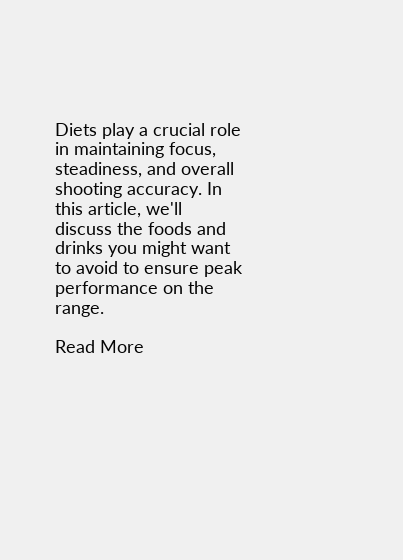Diets play a crucial role in maintaining focus, steadiness, and overall shooting accuracy. In this article, we'll discuss the foods and drinks you might want to avoid to ensure peak performance on the range.

Read More